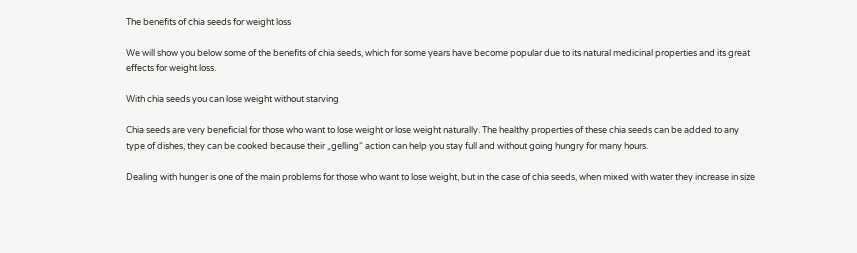The benefits of chia seeds for weight loss

We will show you below some of the benefits of chia seeds, which for some years have become popular due to its natural medicinal properties and its great effects for weight loss.

With chia seeds you can lose weight without starving

Chia seeds are very beneficial for those who want to lose weight or lose weight naturally. The healthy properties of these chia seeds can be added to any type of dishes, they can be cooked because their „gelling“ action can help you stay full and without going hungry for many hours.

Dealing with hunger is one of the main problems for those who want to lose weight, but in the case of chia seeds, when mixed with water they increase in size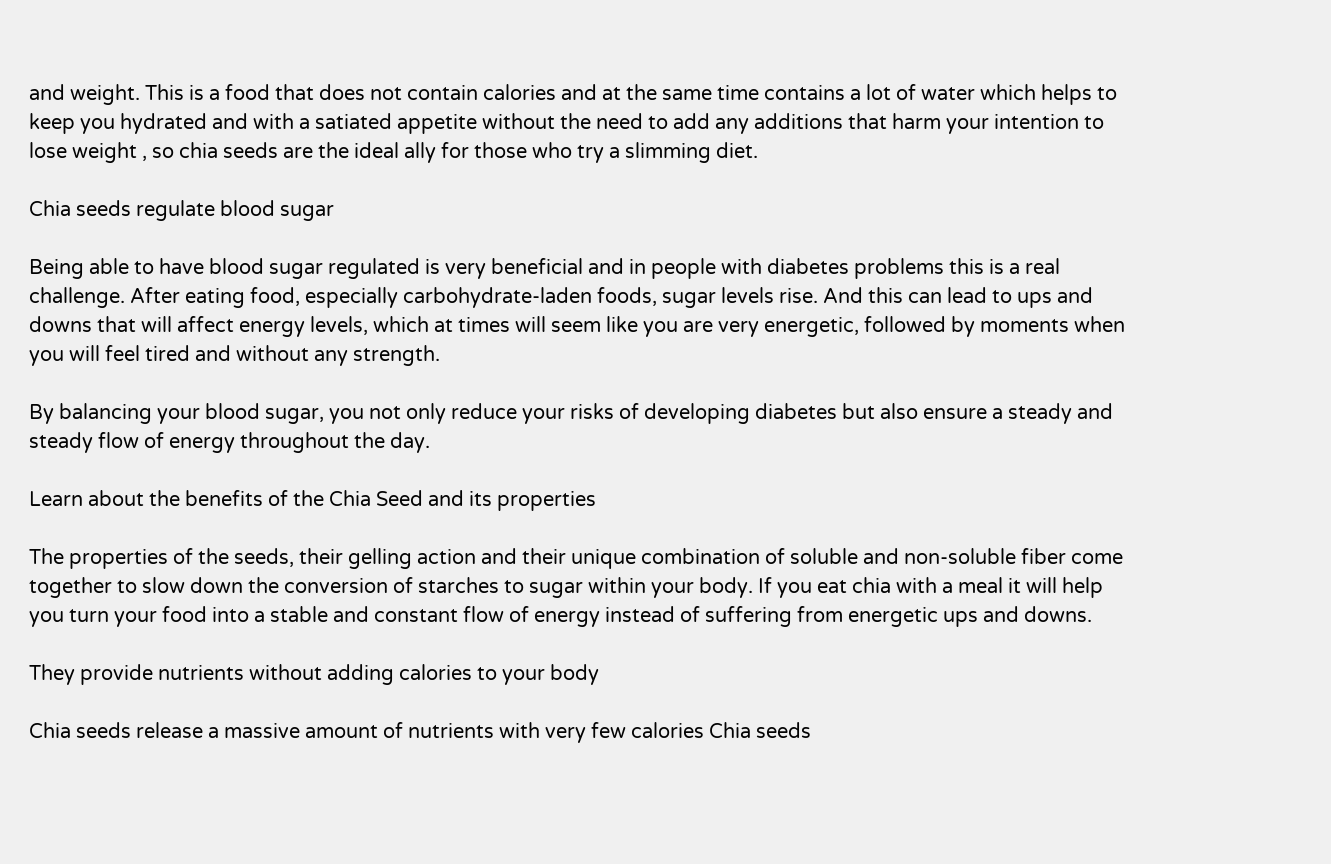and weight. This is a food that does not contain calories and at the same time contains a lot of water which helps to keep you hydrated and with a satiated appetite without the need to add any additions that harm your intention to lose weight , so chia seeds are the ideal ally for those who try a slimming diet.

Chia seeds regulate blood sugar

Being able to have blood sugar regulated is very beneficial and in people with diabetes problems this is a real challenge. After eating food, especially carbohydrate-laden foods, sugar levels rise. And this can lead to ups and downs that will affect energy levels, which at times will seem like you are very energetic, followed by moments when you will feel tired and without any strength.

By balancing your blood sugar, you not only reduce your risks of developing diabetes but also ensure a steady and steady flow of energy throughout the day.

Learn about the benefits of the Chia Seed and its properties

The properties of the seeds, their gelling action and their unique combination of soluble and non-soluble fiber come together to slow down the conversion of starches to sugar within your body. If you eat chia with a meal it will help you turn your food into a stable and constant flow of energy instead of suffering from energetic ups and downs.

They provide nutrients without adding calories to your body

Chia seeds release a massive amount of nutrients with very few calories Chia seeds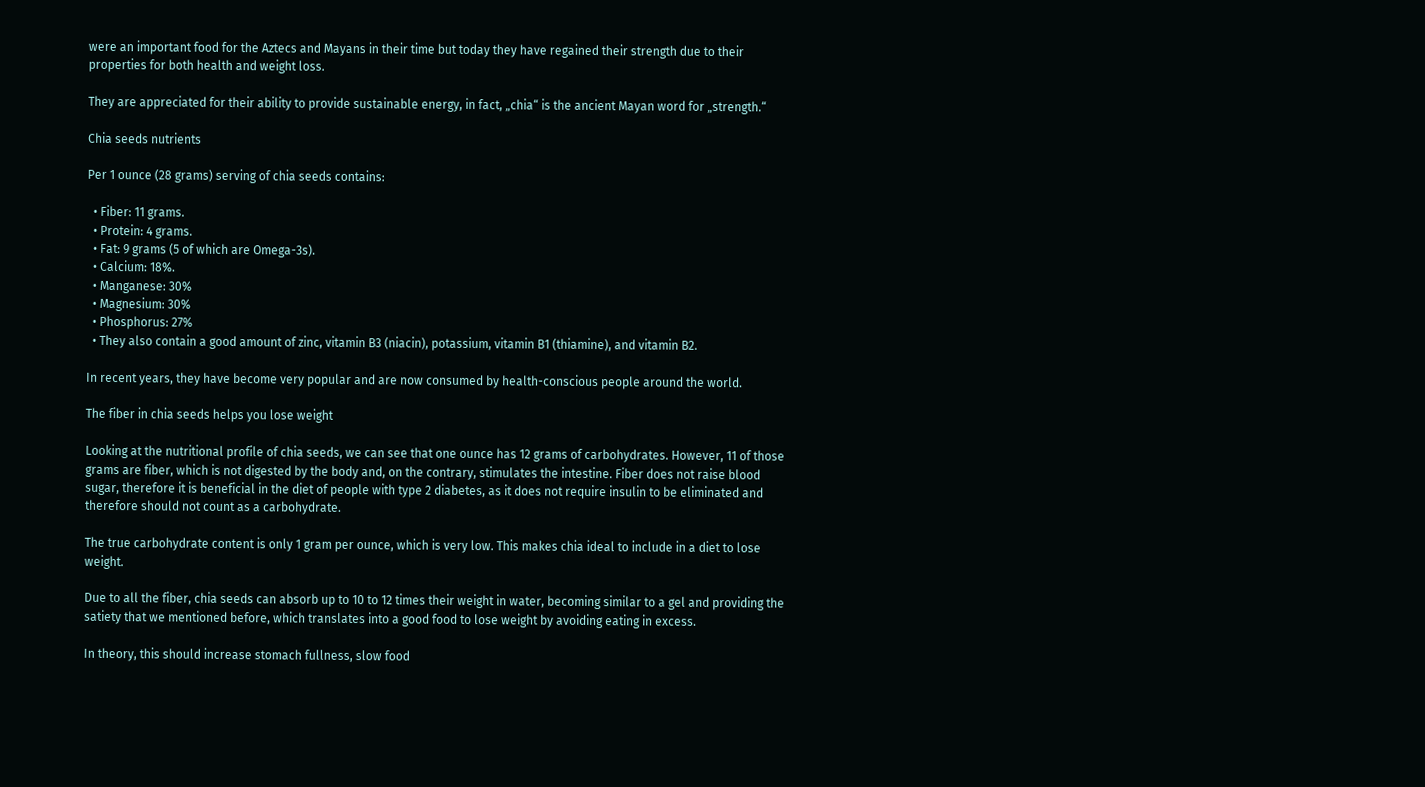were an important food for the Aztecs and Mayans in their time but today they have regained their strength due to their properties for both health and weight loss.

They are appreciated for their ability to provide sustainable energy, in fact, „chia“ is the ancient Mayan word for „strength.“

Chia seeds nutrients

Per 1 ounce (28 grams) serving of chia seeds contains:

  • Fiber: 11 grams.
  • Protein: 4 grams.
  • Fat: 9 grams (5 of which are Omega-3s).
  • Calcium: 18%.
  • Manganese: 30%
  • Magnesium: 30%
  • Phosphorus: 27%
  • They also contain a good amount of zinc, vitamin B3 (niacin), potassium, vitamin B1 (thiamine), and vitamin B2.

In recent years, they have become very popular and are now consumed by health-conscious people around the world.

The fiber in chia seeds helps you lose weight

Looking at the nutritional profile of chia seeds, we can see that one ounce has 12 grams of carbohydrates. However, 11 of those grams are fiber, which is not digested by the body and, on the contrary, stimulates the intestine. Fiber does not raise blood sugar, therefore it is beneficial in the diet of people with type 2 diabetes, as it does not require insulin to be eliminated and therefore should not count as a carbohydrate.

The true carbohydrate content is only 1 gram per ounce, which is very low. This makes chia ideal to include in a diet to lose weight.

Due to all the fiber, chia seeds can absorb up to 10 to 12 times their weight in water, becoming similar to a gel and providing the satiety that we mentioned before, which translates into a good food to lose weight by avoiding eating in excess.

In theory, this should increase stomach fullness, slow food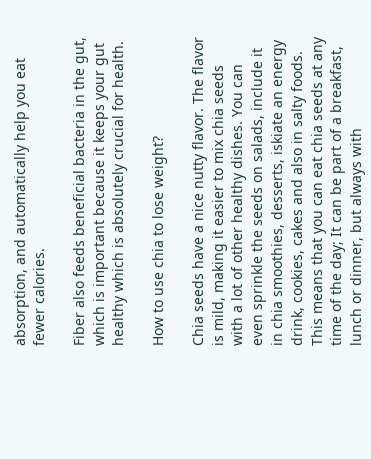absorption, and automatically help you eat fewer calories.

Fiber also feeds beneficial bacteria in the gut, which is important because it keeps your gut healthy which is absolutely crucial for health.

How to use chia to lose weight?

Chia seeds have a nice nutty flavor. The flavor is mild, making it easier to mix chia seeds with a lot of other healthy dishes. You can even sprinkle the seeds on salads, include it in chia smoothies, desserts, iskiate an energy drink, cookies, cakes and also in salty foods. This means that you can eat chia seeds at any time of the day; It can be part of a breakfast, lunch or dinner, but always with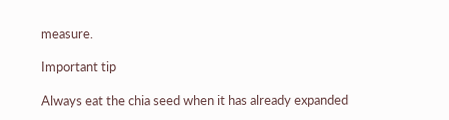measure.

Important tip

Always eat the chia seed when it has already expanded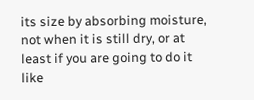its size by absorbing moisture, not when it is still dry, or at least if you are going to do it like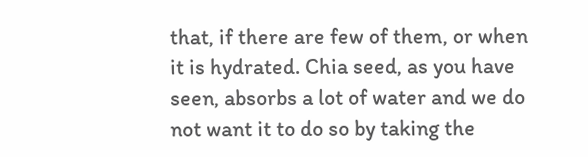that, if there are few of them, or when it is hydrated. Chia seed, as you have seen, absorbs a lot of water and we do not want it to do so by taking the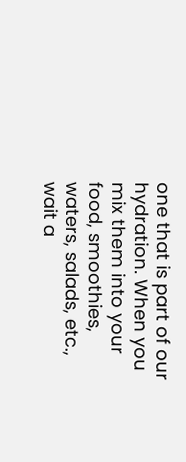one that is part of our hydration. When you mix them into your food, smoothies, waters, salads, etc., wait a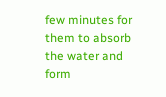few minutes for them to absorb the water and form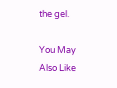the gel.

You May Also Like